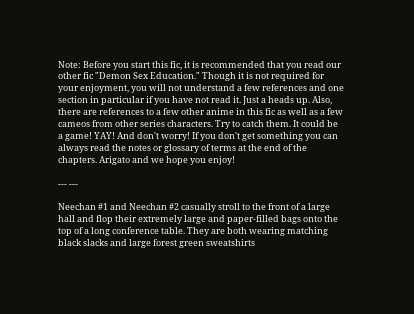Note: Before you start this fic, it is recommended that you read our other fic "Demon Sex Education." Though it is not required for your enjoyment, you will not understand a few references and one section in particular if you have not read it. Just a heads up. Also, there are references to a few other anime in this fic as well as a few cameos from other series characters. Try to catch them. It could be a game! YAY! And don't worry! If you don't get something you can always read the notes or glossary of terms at the end of the chapters. Arigato and we hope you enjoy!

--- ---

Neechan #1 and Neechan #2 casually stroll to the front of a large hall and flop their extremely large and paper-filled bags onto the top of a long conference table. They are both wearing matching black slacks and large forest green sweatshirts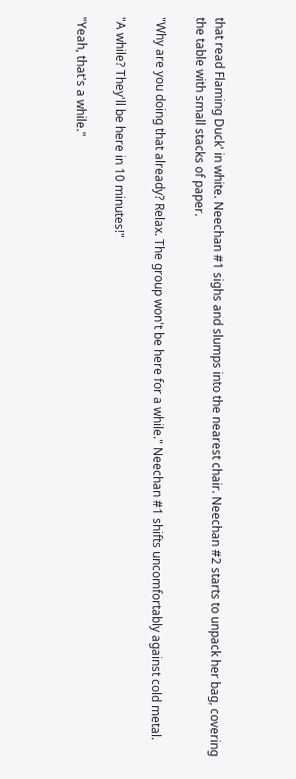that read Flaming Duck' in white. Neechan #1 sighs and slumps into the nearest chair. Neechan #2 starts to unpack her bag, covering the table with small stacks of paper.

"Why are you doing that already? Relax. The group won't be here for a while." Neechan #1 shifts uncomfortably against cold metal.

"A while? They'll be here in 10 minutes!"

"Yeah, that's a while."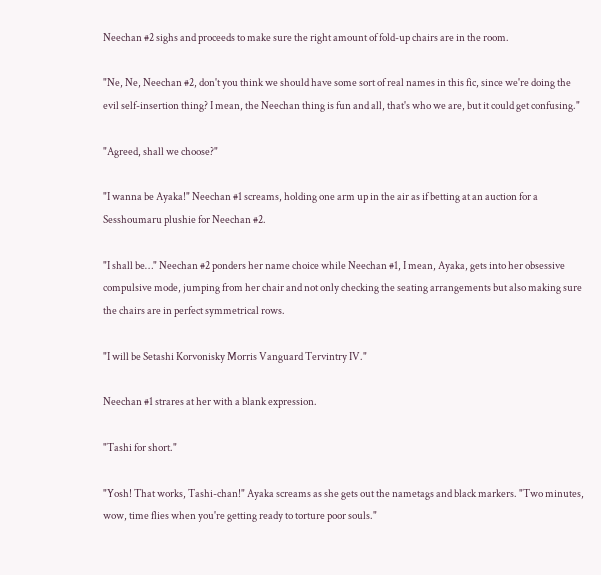Neechan #2 sighs and proceeds to make sure the right amount of fold-up chairs are in the room.

"Ne, Ne, Neechan #2, don't you think we should have some sort of real names in this fic, since we're doing the evil self-insertion thing? I mean, the Neechan thing is fun and all, that's who we are, but it could get confusing."

"Agreed, shall we choose?"

"I wanna be Ayaka!" Neechan #1 screams, holding one arm up in the air as if betting at an auction for a Sesshoumaru plushie for Neechan #2.

"I shall be…" Neechan #2 ponders her name choice while Neechan #1, I mean, Ayaka, gets into her obsessive compulsive mode, jumping from her chair and not only checking the seating arrangements but also making sure the chairs are in perfect symmetrical rows.

"I will be Setashi Korvonisky Morris Vanguard Tervintry IV."

Neechan #1 strares at her with a blank expression.

"Tashi for short."

"Yosh! That works, Tashi-chan!" Ayaka screams as she gets out the nametags and black markers. "Two minutes, wow, time flies when you're getting ready to torture poor souls."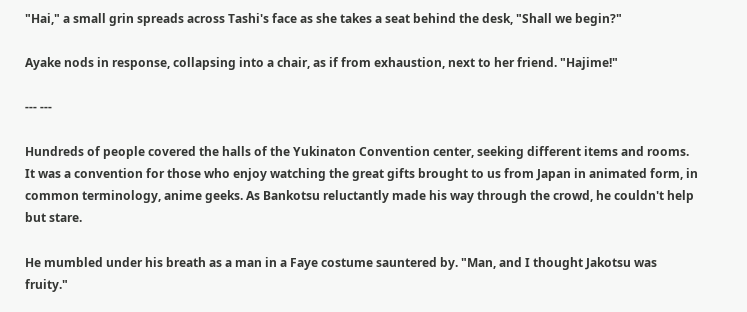"Hai," a small grin spreads across Tashi's face as she takes a seat behind the desk, "Shall we begin?"

Ayake nods in response, collapsing into a chair, as if from exhaustion, next to her friend. "Hajime!"

--- ---

Hundreds of people covered the halls of the Yukinaton Convention center, seeking different items and rooms. It was a convention for those who enjoy watching the great gifts brought to us from Japan in animated form, in common terminology, anime geeks. As Bankotsu reluctantly made his way through the crowd, he couldn't help but stare.

He mumbled under his breath as a man in a Faye costume sauntered by. "Man, and I thought Jakotsu was fruity."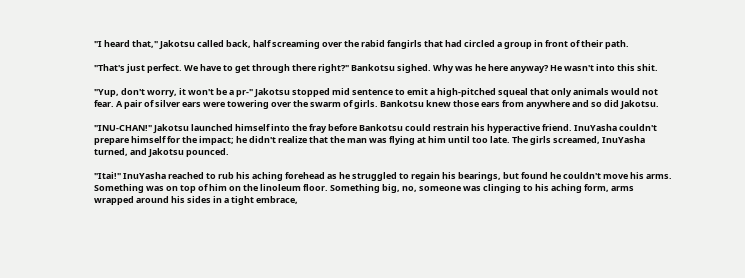"I heard that," Jakotsu called back, half screaming over the rabid fangirls that had circled a group in front of their path.

"That's just perfect. We have to get through there right?" Bankotsu sighed. Why was he here anyway? He wasn't into this shit.

"Yup, don't worry, it won't be a pr-" Jakotsu stopped mid sentence to emit a high-pitched squeal that only animals would not fear. A pair of silver ears were towering over the swarm of girls. Bankotsu knew those ears from anywhere and so did Jakotsu.

"INU-CHAN!" Jakotsu launched himself into the fray before Bankotsu could restrain his hyperactive friend. InuYasha couldn't prepare himself for the impact; he didn't realize that the man was flying at him until too late. The girls screamed, InuYasha turned, and Jakotsu pounced.

"Itai!" InuYasha reached to rub his aching forehead as he struggled to regain his bearings, but found he couldn't move his arms. Something was on top of him on the linoleum floor. Something big, no, someone was clinging to his aching form, arms wrapped around his sides in a tight embrace,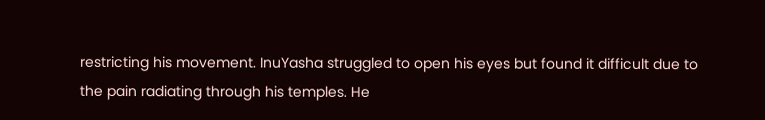restricting his movement. InuYasha struggled to open his eyes but found it difficult due to the pain radiating through his temples. He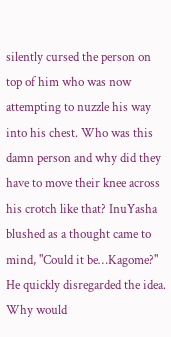silently cursed the person on top of him who was now attempting to nuzzle his way into his chest. Who was this damn person and why did they have to move their knee across his crotch like that? InuYasha blushed as a thought came to mind, "Could it be…Kagome?" He quickly disregarded the idea. Why would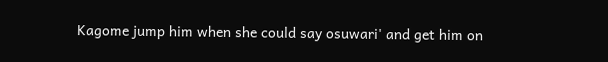Kagome jump him when she could say osuwari' and get him on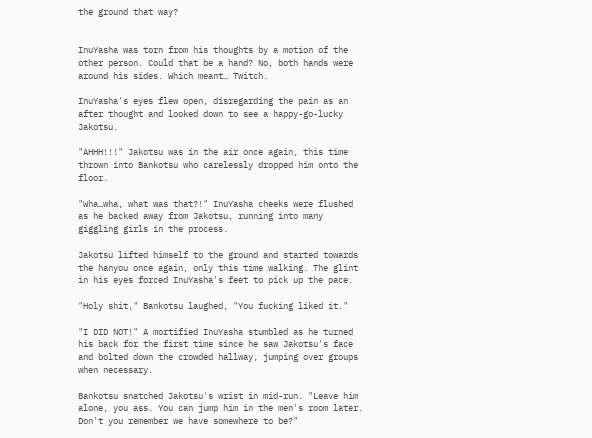the ground that way?


InuYasha was torn from his thoughts by a motion of the other person. Could that be a hand? No, both hands were around his sides. Which meant… Twitch.

InuYasha's eyes flew open, disregarding the pain as an after thought and looked down to see a happy-go-lucky Jakotsu.

"AHHH!!!" Jakotsu was in the air once again, this time thrown into Bankotsu who carelessly dropped him onto the floor.

"Wha…wha, what was that?!" InuYasha cheeks were flushed as he backed away from Jakotsu, running into many giggling girls in the process.

Jakotsu lifted himself to the ground and started towards the hanyou once again, only this time walking. The glint in his eyes forced InuYasha's feet to pick up the pace.

"Holy shit," Bankotsu laughed, "You fucking liked it."

"I DID NOT!" A mortified InuYasha stumbled as he turned his back for the first time since he saw Jakotsu's face and bolted down the crowded hallway, jumping over groups when necessary.

Bankotsu snatched Jakotsu's wrist in mid-run. "Leave him alone, you ass. You can jump him in the men's room later. Don't you remember we have somewhere to be?"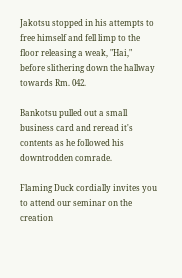Jakotsu stopped in his attempts to free himself and fell limp to the floor releasing a weak, "Hai," before slithering down the hallway towards Rm. 042.

Bankotsu pulled out a small business card and reread it's contents as he followed his downtrodden comrade.

Flaming Duck cordially invites you to attend our seminar on the creation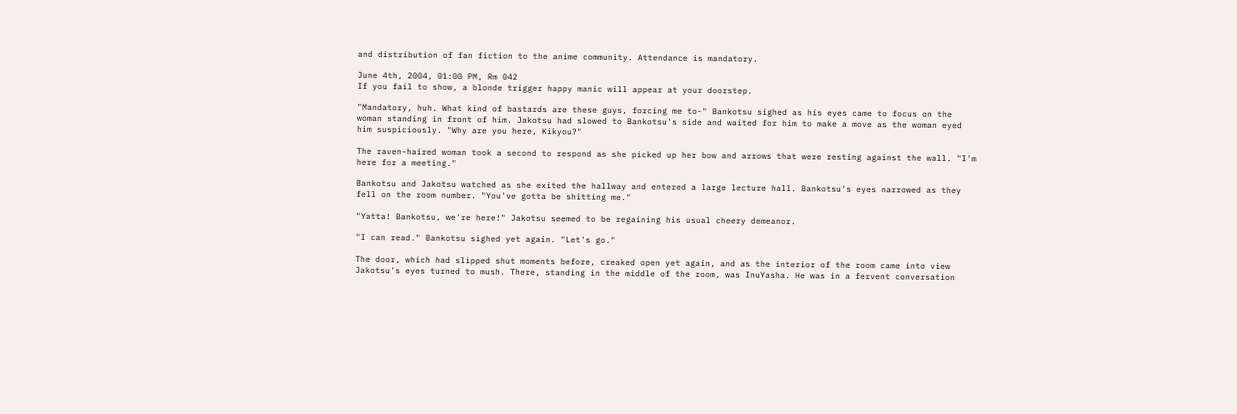and distribution of fan fiction to the anime community. Attendance is mandatory.

June 4th, 2004, 01:00 PM, Rm 042
If you fail to show, a blonde trigger happy manic will appear at your doorstep.

"Mandatory, huh. What kind of bastards are these guys, forcing me to-" Bankotsu sighed as his eyes came to focus on the woman standing in front of him. Jakotsu had slowed to Bankotsu's side and waited for him to make a move as the woman eyed him suspiciously. "Why are you here, Kikyou?"

The raven-haired woman took a second to respond as she picked up her bow and arrows that were resting against the wall. "I'm here for a meeting."

Bankotsu and Jakotsu watched as she exited the hallway and entered a large lecture hall. Bankotsu's eyes narrowed as they fell on the room number. "You've gotta be shitting me."

"Yatta! Bankotsu, we're here!" Jakotsu seemed to be regaining his usual cheery demeanor.

"I can read." Bankotsu sighed yet again. "Let's go."

The door, which had slipped shut moments before, creaked open yet again, and as the interior of the room came into view Jakotsu's eyes turned to mush. There, standing in the middle of the room, was InuYasha. He was in a fervent conversation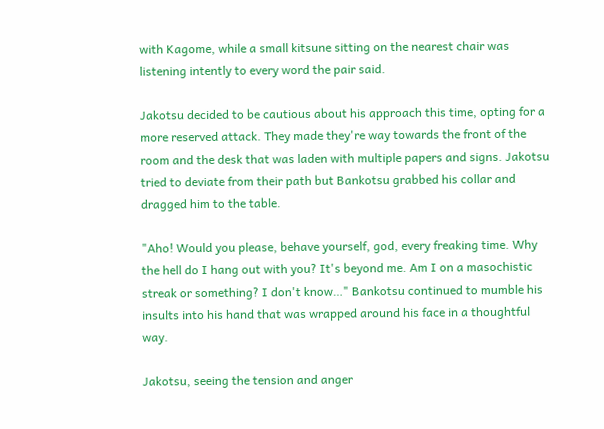with Kagome, while a small kitsune sitting on the nearest chair was listening intently to every word the pair said.

Jakotsu decided to be cautious about his approach this time, opting for a more reserved attack. They made they're way towards the front of the room and the desk that was laden with multiple papers and signs. Jakotsu tried to deviate from their path but Bankotsu grabbed his collar and dragged him to the table.

"Aho! Would you please, behave yourself, god, every freaking time. Why the hell do I hang out with you? It's beyond me. Am I on a masochistic streak or something? I don't know…" Bankotsu continued to mumble his insults into his hand that was wrapped around his face in a thoughtful way.

Jakotsu, seeing the tension and anger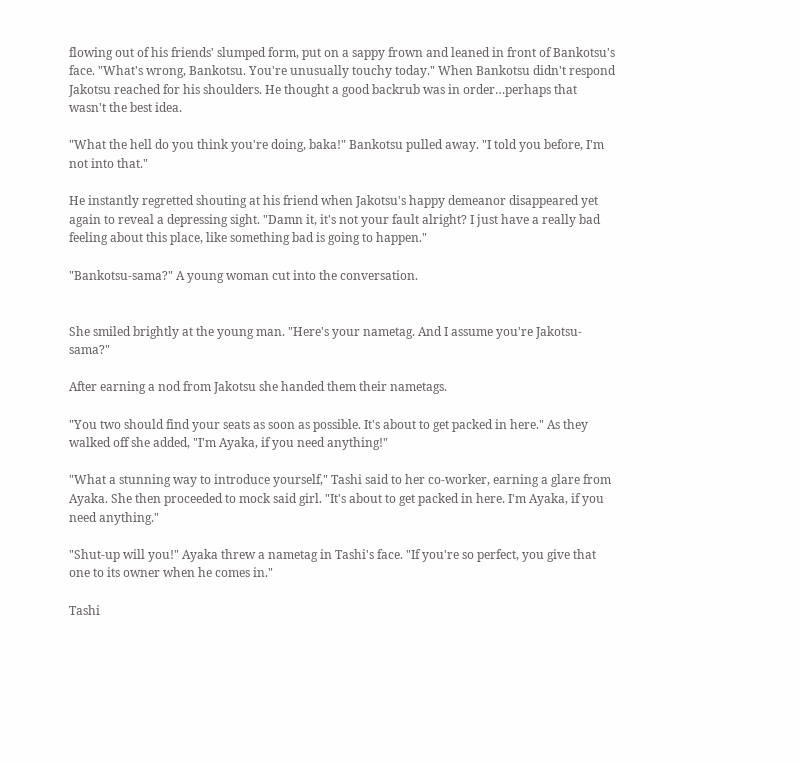flowing out of his friends' slumped form, put on a sappy frown and leaned in front of Bankotsu's face. "What's wrong, Bankotsu. You're unusually touchy today." When Bankotsu didn't respond Jakotsu reached for his shoulders. He thought a good backrub was in order…perhaps that wasn't the best idea.

"What the hell do you think you're doing, baka!" Bankotsu pulled away. "I told you before, I'm not into that."

He instantly regretted shouting at his friend when Jakotsu's happy demeanor disappeared yet again to reveal a depressing sight. "Damn it, it's not your fault alright? I just have a really bad feeling about this place, like something bad is going to happen."

"Bankotsu-sama?" A young woman cut into the conversation.


She smiled brightly at the young man. "Here's your nametag. And I assume you're Jakotsu-sama?"

After earning a nod from Jakotsu she handed them their nametags.

"You two should find your seats as soon as possible. It's about to get packed in here." As they walked off she added, "I'm Ayaka, if you need anything!"

"What a stunning way to introduce yourself," Tashi said to her co-worker, earning a glare from Ayaka. She then proceeded to mock said girl. "It's about to get packed in here. I'm Ayaka, if you need anything."

"Shut-up will you!" Ayaka threw a nametag in Tashi's face. "If you're so perfect, you give that one to its owner when he comes in."

Tashi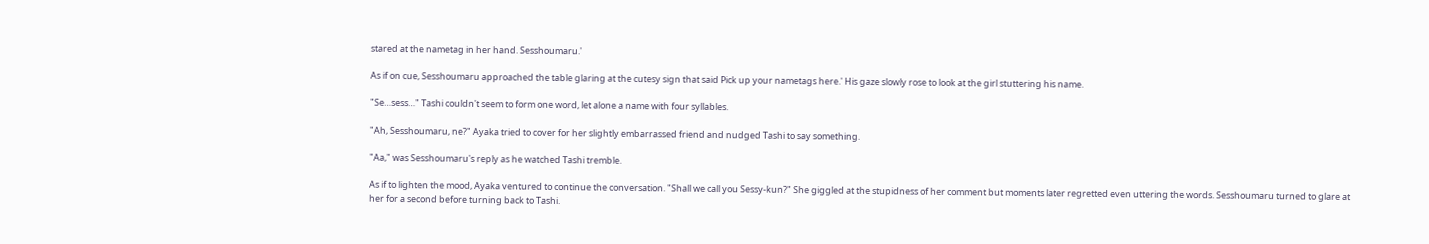stared at the nametag in her hand. Sesshoumaru.'

As if on cue, Sesshoumaru approached the table glaring at the cutesy sign that said Pick up your nametags here.' His gaze slowly rose to look at the girl stuttering his name.

"Se…sess…" Tashi couldn't seem to form one word, let alone a name with four syllables.

"Ah, Sesshoumaru, ne?" Ayaka tried to cover for her slightly embarrassed friend and nudged Tashi to say something.

"Aa," was Sesshoumaru's reply as he watched Tashi tremble.

As if to lighten the mood, Ayaka ventured to continue the conversation. "Shall we call you Sessy-kun?" She giggled at the stupidness of her comment but moments later regretted even uttering the words. Sesshoumaru turned to glare at her for a second before turning back to Tashi.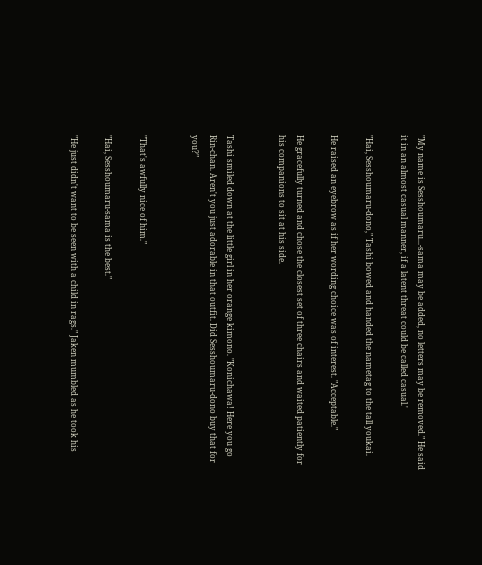"My name is Sesshoumaru...-sama may be added, no letters may be removed." He said it in an almost casual manner, if a latent threat could be called casual.'

"Hai, Sesshoumaru-dono," Tashi bowed and handed the nametag to the tall youkai.

He raised an eyebrow as if her wording choice was of interest. "Acceptable."

He gracefully turned and chose the closest set of three chairs and waited patiently for his companions to sit at his side.


Tashi smiled down at the little girl in her orange kimono. "Konichawa! Here you go Rin-chan. Aren't you just adorable in that outfit. Did Sesshoumaru-dono buy that for you?"


"That's awfully nice of him."

"Hai, Sesshoumaru-sama is the best."

"He just didn't want to be seen with a child in rags." Jaken mumbled as he took his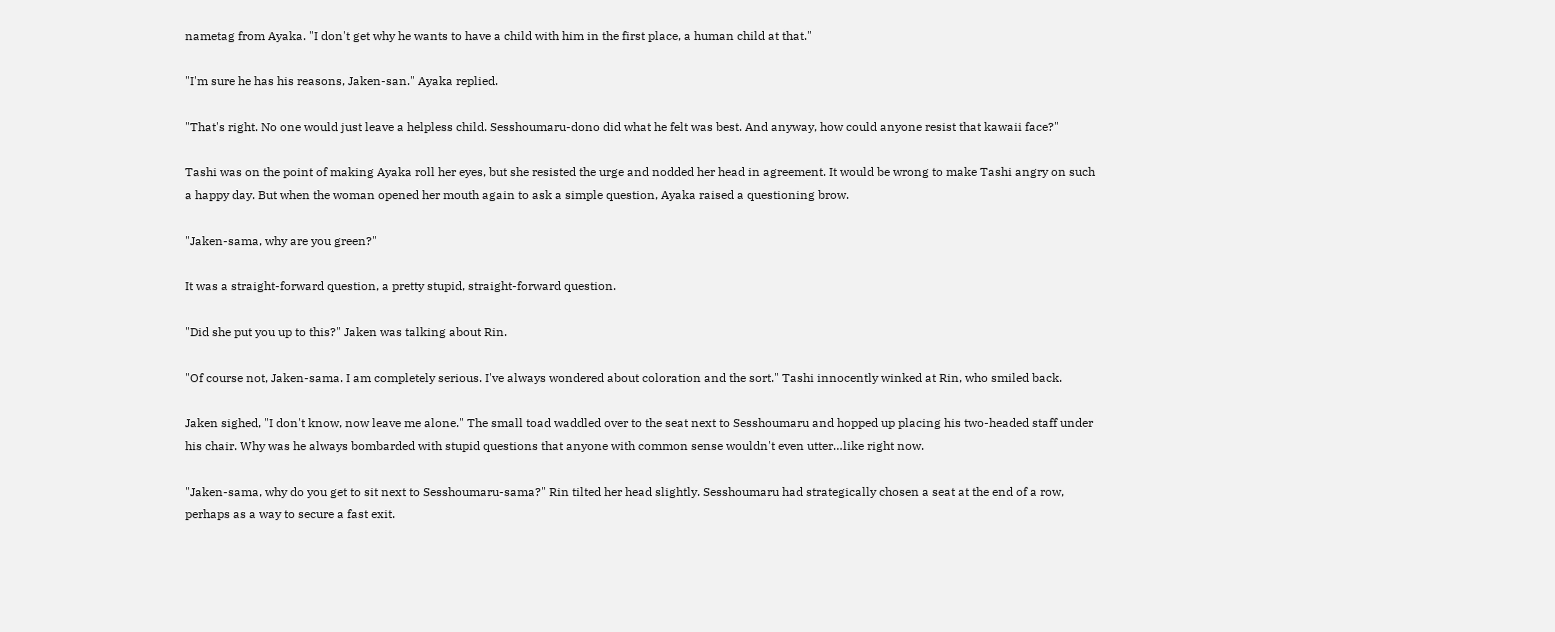nametag from Ayaka. "I don't get why he wants to have a child with him in the first place, a human child at that."

"I'm sure he has his reasons, Jaken-san." Ayaka replied.

"That's right. No one would just leave a helpless child. Sesshoumaru-dono did what he felt was best. And anyway, how could anyone resist that kawaii face?"

Tashi was on the point of making Ayaka roll her eyes, but she resisted the urge and nodded her head in agreement. It would be wrong to make Tashi angry on such a happy day. But when the woman opened her mouth again to ask a simple question, Ayaka raised a questioning brow.

"Jaken-sama, why are you green?"

It was a straight-forward question, a pretty stupid, straight-forward question.

"Did she put you up to this?" Jaken was talking about Rin.

"Of course not, Jaken-sama. I am completely serious. I've always wondered about coloration and the sort." Tashi innocently winked at Rin, who smiled back.

Jaken sighed, "I don't know, now leave me alone." The small toad waddled over to the seat next to Sesshoumaru and hopped up placing his two-headed staff under his chair. Why was he always bombarded with stupid questions that anyone with common sense wouldn't even utter…like right now.

"Jaken-sama, why do you get to sit next to Sesshoumaru-sama?" Rin tilted her head slightly. Sesshoumaru had strategically chosen a seat at the end of a row, perhaps as a way to secure a fast exit.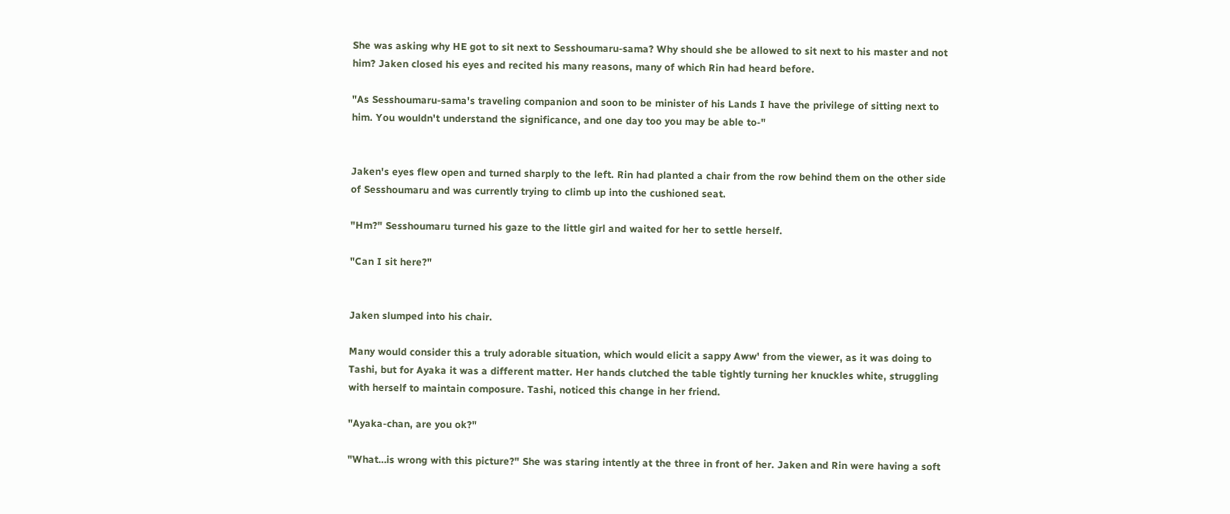She was asking why HE got to sit next to Sesshoumaru-sama? Why should she be allowed to sit next to his master and not him? Jaken closed his eyes and recited his many reasons, many of which Rin had heard before.

"As Sesshoumaru-sama's traveling companion and soon to be minister of his Lands I have the privilege of sitting next to him. You wouldn't understand the significance, and one day too you may be able to-"


Jaken's eyes flew open and turned sharply to the left. Rin had planted a chair from the row behind them on the other side of Sesshoumaru and was currently trying to climb up into the cushioned seat.

"Hm?" Sesshoumaru turned his gaze to the little girl and waited for her to settle herself.

"Can I sit here?"


Jaken slumped into his chair.

Many would consider this a truly adorable situation, which would elicit a sappy Aww' from the viewer, as it was doing to Tashi, but for Ayaka it was a different matter. Her hands clutched the table tightly turning her knuckles white, struggling with herself to maintain composure. Tashi, noticed this change in her friend.

"Ayaka-chan, are you ok?"

"What…is wrong with this picture?" She was staring intently at the three in front of her. Jaken and Rin were having a soft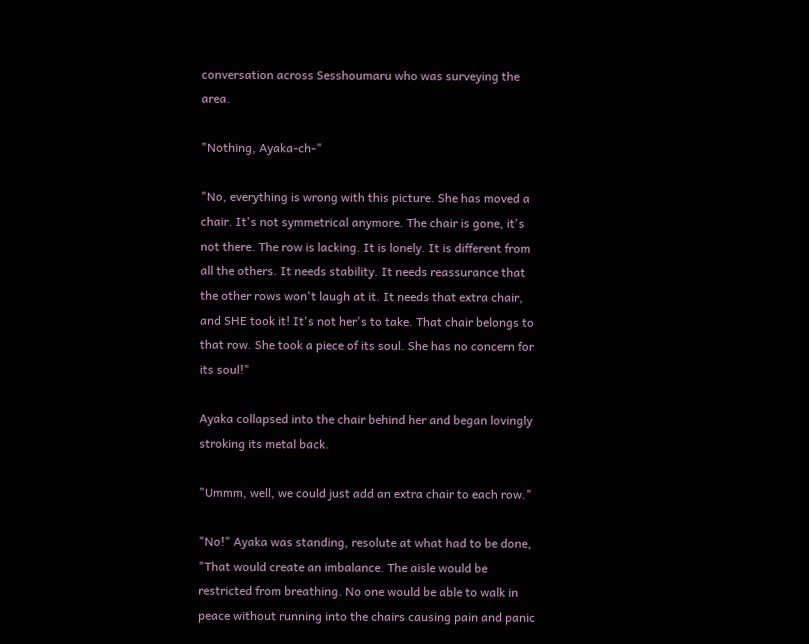conversation across Sesshoumaru who was surveying the area.

"Nothing, Ayaka-ch-"

"No, everything is wrong with this picture. She has moved a chair. It's not symmetrical anymore. The chair is gone, it's not there. The row is lacking. It is lonely. It is different from all the others. It needs stability. It needs reassurance that the other rows won't laugh at it. It needs that extra chair, and SHE took it! It's not her's to take. That chair belongs to that row. She took a piece of its soul. She has no concern for its soul!"

Ayaka collapsed into the chair behind her and began lovingly stroking its metal back.

"Ummm, well, we could just add an extra chair to each row."

"No!" Ayaka was standing, resolute at what had to be done, "That would create an imbalance. The aisle would be restricted from breathing. No one would be able to walk in peace without running into the chairs causing pain and panic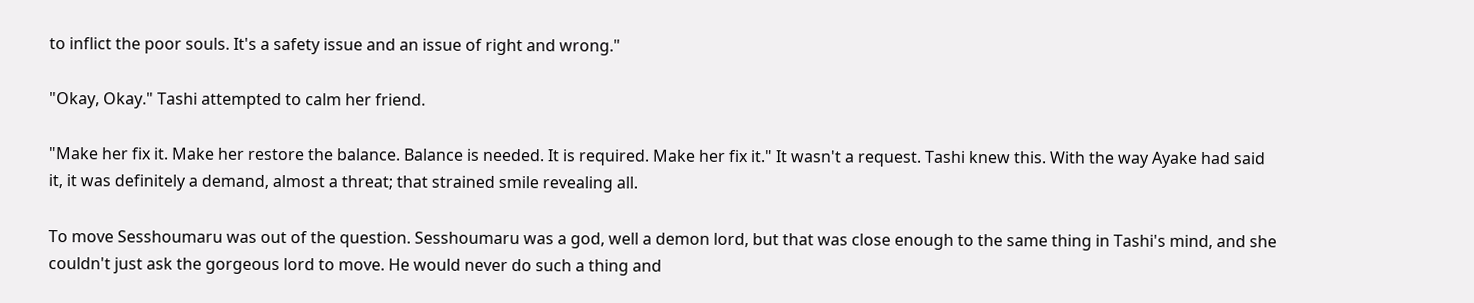to inflict the poor souls. It's a safety issue and an issue of right and wrong."

"Okay, Okay." Tashi attempted to calm her friend.

"Make her fix it. Make her restore the balance. Balance is needed. It is required. Make her fix it." It wasn't a request. Tashi knew this. With the way Ayake had said it, it was definitely a demand, almost a threat; that strained smile revealing all.

To move Sesshoumaru was out of the question. Sesshoumaru was a god, well a demon lord, but that was close enough to the same thing in Tashi's mind, and she couldn't just ask the gorgeous lord to move. He would never do such a thing and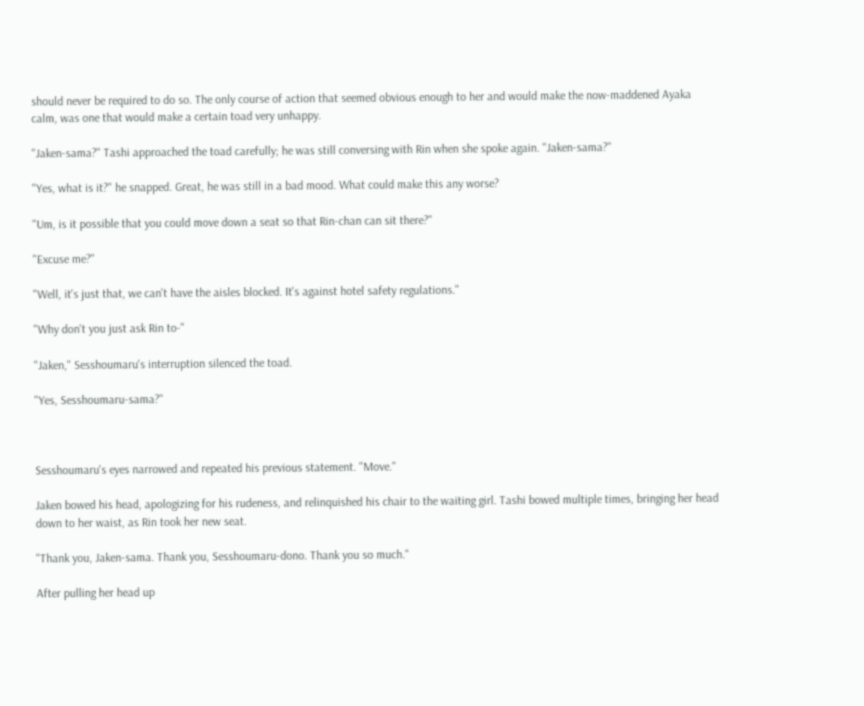should never be required to do so. The only course of action that seemed obvious enough to her and would make the now-maddened Ayaka calm, was one that would make a certain toad very unhappy.

"Jaken-sama?" Tashi approached the toad carefully; he was still conversing with Rin when she spoke again. "Jaken-sama?"

"Yes, what is it?" he snapped. Great, he was still in a bad mood. What could make this any worse?

"Um, is it possible that you could move down a seat so that Rin-chan can sit there?"

"Excuse me?"

"Well, it's just that, we can't have the aisles blocked. It's against hotel safety regulations."

"Why don't you just ask Rin to-"

"Jaken," Sesshoumaru's interruption silenced the toad.

"Yes, Sesshoumaru-sama?"



Sesshoumaru's eyes narrowed and repeated his previous statement. "Move."

Jaken bowed his head, apologizing for his rudeness, and relinquished his chair to the waiting girl. Tashi bowed multiple times, bringing her head down to her waist, as Rin took her new seat.

"Thank you, Jaken-sama. Thank you, Sesshoumaru-dono. Thank you so much."

After pulling her head up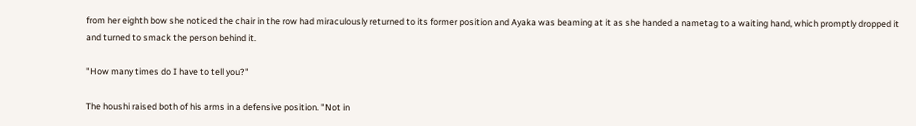from her eighth bow she noticed the chair in the row had miraculously returned to its former position and Ayaka was beaming at it as she handed a nametag to a waiting hand, which promptly dropped it and turned to smack the person behind it.

"How many times do I have to tell you?"

The houshi raised both of his arms in a defensive position. "Not in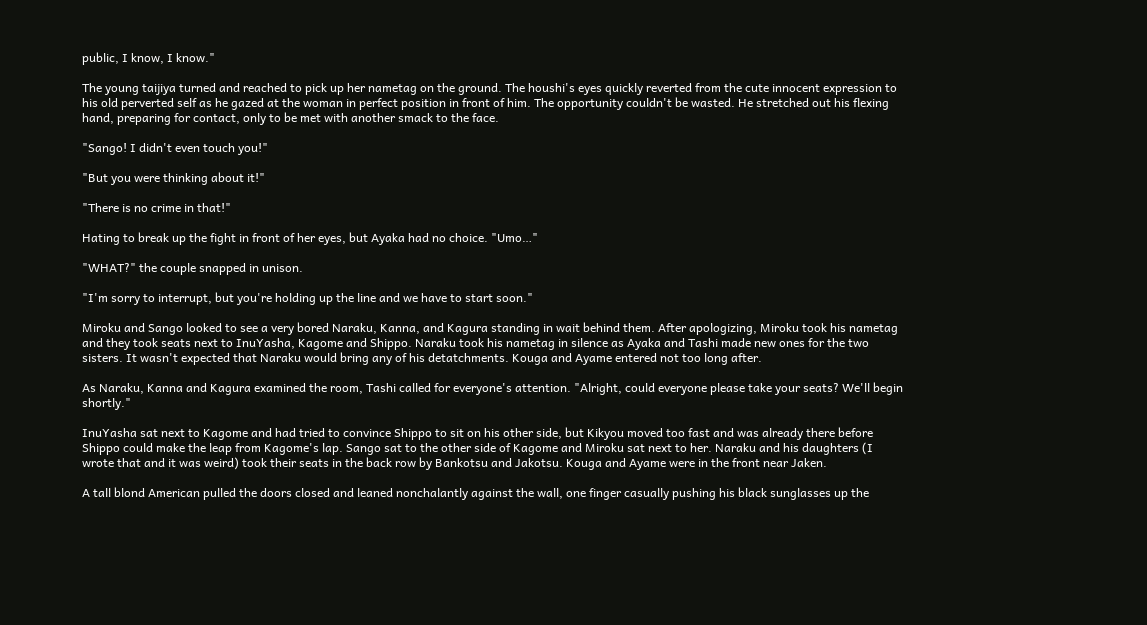public, I know, I know."

The young taijiya turned and reached to pick up her nametag on the ground. The houshi's eyes quickly reverted from the cute innocent expression to his old perverted self as he gazed at the woman in perfect position in front of him. The opportunity couldn't be wasted. He stretched out his flexing hand, preparing for contact, only to be met with another smack to the face.

"Sango! I didn't even touch you!"

"But you were thinking about it!"

"There is no crime in that!"

Hating to break up the fight in front of her eyes, but Ayaka had no choice. "Umo…"

"WHAT?" the couple snapped in unison.

"I'm sorry to interrupt, but you're holding up the line and we have to start soon."

Miroku and Sango looked to see a very bored Naraku, Kanna, and Kagura standing in wait behind them. After apologizing, Miroku took his nametag and they took seats next to InuYasha, Kagome and Shippo. Naraku took his nametag in silence as Ayaka and Tashi made new ones for the two sisters. It wasn't expected that Naraku would bring any of his detatchments. Kouga and Ayame entered not too long after.

As Naraku, Kanna and Kagura examined the room, Tashi called for everyone's attention. "Alright, could everyone please take your seats? We'll begin shortly."

InuYasha sat next to Kagome and had tried to convince Shippo to sit on his other side, but Kikyou moved too fast and was already there before Shippo could make the leap from Kagome's lap. Sango sat to the other side of Kagome and Miroku sat next to her. Naraku and his daughters (I wrote that and it was weird) took their seats in the back row by Bankotsu and Jakotsu. Kouga and Ayame were in the front near Jaken.

A tall blond American pulled the doors closed and leaned nonchalantly against the wall, one finger casually pushing his black sunglasses up the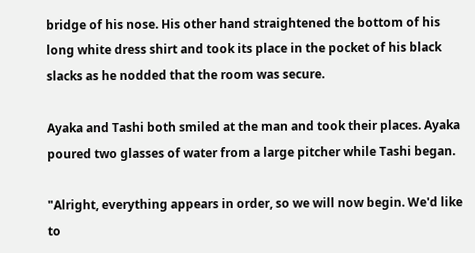bridge of his nose. His other hand straightened the bottom of his long white dress shirt and took its place in the pocket of his black slacks as he nodded that the room was secure.

Ayaka and Tashi both smiled at the man and took their places. Ayaka poured two glasses of water from a large pitcher while Tashi began.

"Alright, everything appears in order, so we will now begin. We'd like to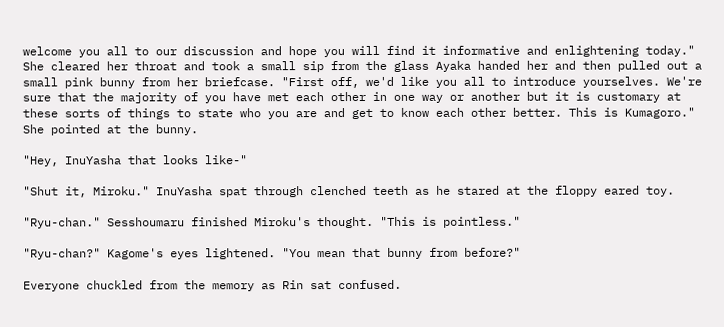welcome you all to our discussion and hope you will find it informative and enlightening today." She cleared her throat and took a small sip from the glass Ayaka handed her and then pulled out a small pink bunny from her briefcase. "First off, we'd like you all to introduce yourselves. We're sure that the majority of you have met each other in one way or another but it is customary at these sorts of things to state who you are and get to know each other better. This is Kumagoro." She pointed at the bunny.

"Hey, InuYasha that looks like-"

"Shut it, Miroku." InuYasha spat through clenched teeth as he stared at the floppy eared toy.

"Ryu-chan." Sesshoumaru finished Miroku's thought. "This is pointless."

"Ryu-chan?" Kagome's eyes lightened. "You mean that bunny from before?"

Everyone chuckled from the memory as Rin sat confused.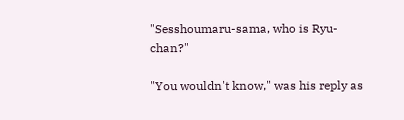"Sesshoumaru-sama, who is Ryu-chan?"

"You wouldn't know," was his reply as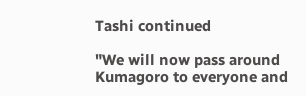Tashi continued

"We will now pass around Kumagoro to everyone and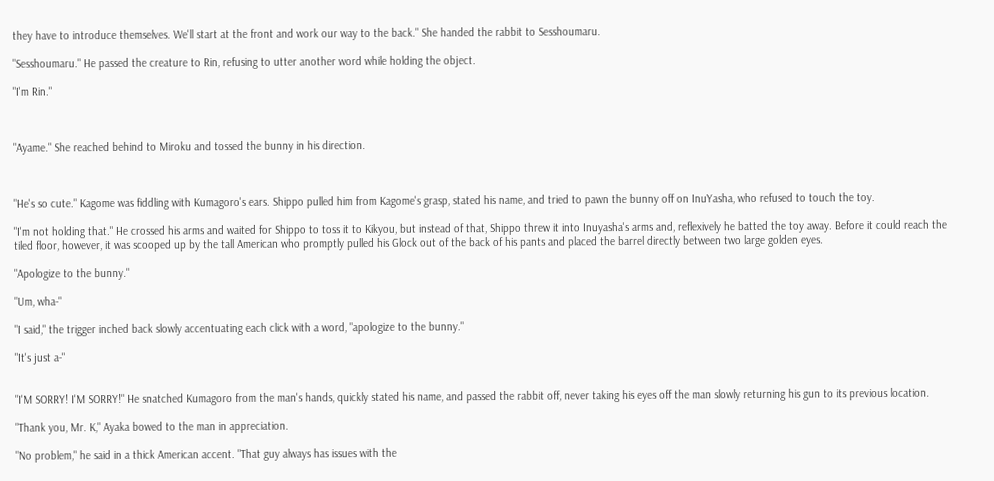they have to introduce themselves. We'll start at the front and work our way to the back." She handed the rabbit to Sesshoumaru.

"Sesshoumaru." He passed the creature to Rin, refusing to utter another word while holding the object.

"I'm Rin."



"Ayame." She reached behind to Miroku and tossed the bunny in his direction.



"He's so cute." Kagome was fiddling with Kumagoro's ears. Shippo pulled him from Kagome's grasp, stated his name, and tried to pawn the bunny off on InuYasha, who refused to touch the toy.

"I'm not holding that." He crossed his arms and waited for Shippo to toss it to Kikyou, but instead of that, Shippo threw it into Inuyasha's arms and, reflexively he batted the toy away. Before it could reach the tiled floor, however, it was scooped up by the tall American who promptly pulled his Glock out of the back of his pants and placed the barrel directly between two large golden eyes.

"Apologize to the bunny."

"Um, wha-"

"I said," the trigger inched back slowly accentuating each click with a word, "apologize to the bunny."

"It's just a-"


"I'M SORRY! I'M SORRY!" He snatched Kumagoro from the man's hands, quickly stated his name, and passed the rabbit off, never taking his eyes off the man slowly returning his gun to its previous location.

"Thank you, Mr. K," Ayaka bowed to the man in appreciation.

"No problem," he said in a thick American accent. "That guy always has issues with the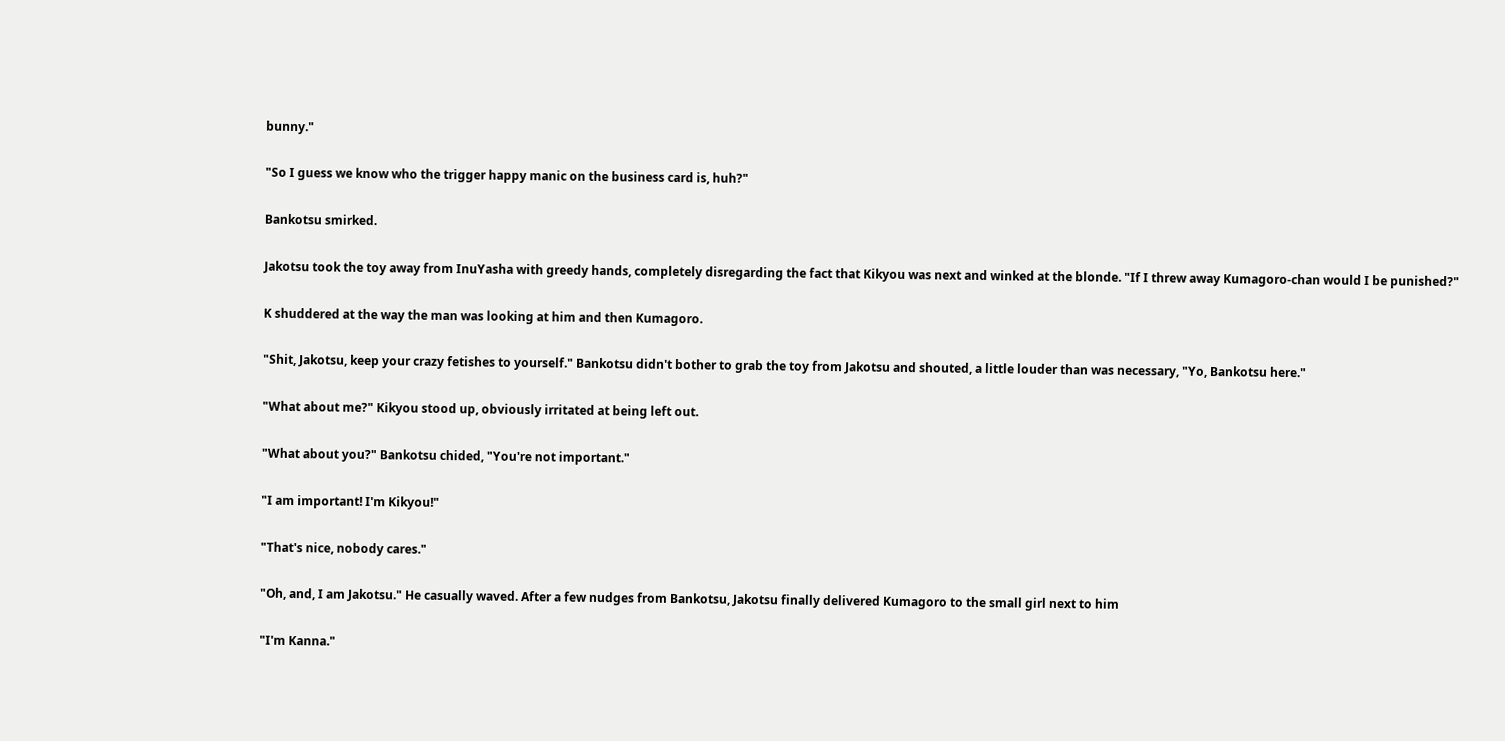bunny."

"So I guess we know who the trigger happy manic on the business card is, huh?"

Bankotsu smirked.

Jakotsu took the toy away from InuYasha with greedy hands, completely disregarding the fact that Kikyou was next and winked at the blonde. "If I threw away Kumagoro-chan would I be punished?"

K shuddered at the way the man was looking at him and then Kumagoro.

"Shit, Jakotsu, keep your crazy fetishes to yourself." Bankotsu didn't bother to grab the toy from Jakotsu and shouted, a little louder than was necessary, "Yo, Bankotsu here."

"What about me?" Kikyou stood up, obviously irritated at being left out.

"What about you?" Bankotsu chided, "You're not important."

"I am important! I'm Kikyou!"

"That's nice, nobody cares."

"Oh, and, I am Jakotsu." He casually waved. After a few nudges from Bankotsu, Jakotsu finally delivered Kumagoro to the small girl next to him

"I'm Kanna."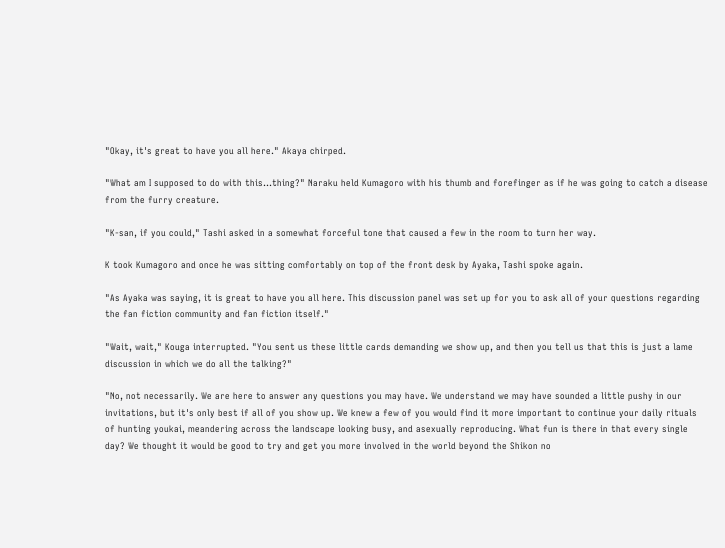"Okay, it's great to have you all here." Akaya chirped.

"What am I supposed to do with this…thing?" Naraku held Kumagoro with his thumb and forefinger as if he was going to catch a disease from the furry creature.

"K-san, if you could," Tashi asked in a somewhat forceful tone that caused a few in the room to turn her way.

K took Kumagoro and once he was sitting comfortably on top of the front desk by Ayaka, Tashi spoke again.

"As Ayaka was saying, it is great to have you all here. This discussion panel was set up for you to ask all of your questions regarding the fan fiction community and fan fiction itself."

"Wait, wait," Kouga interrupted. "You sent us these little cards demanding we show up, and then you tell us that this is just a lame discussion in which we do all the talking?"

"No, not necessarily. We are here to answer any questions you may have. We understand we may have sounded a little pushy in our invitations, but it's only best if all of you show up. We knew a few of you would find it more important to continue your daily rituals of hunting youkai, meandering across the landscape looking busy, and asexually reproducing. What fun is there in that every single day? We thought it would be good to try and get you more involved in the world beyond the Shikon no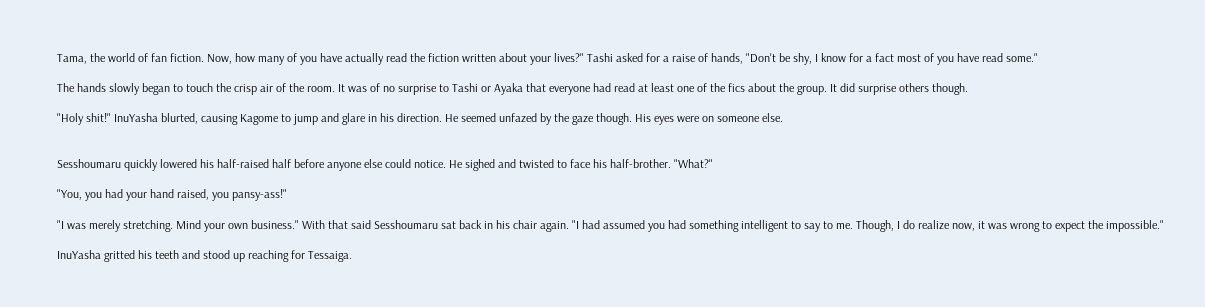Tama, the world of fan fiction. Now, how many of you have actually read the fiction written about your lives?" Tashi asked for a raise of hands, "Don't be shy, I know for a fact most of you have read some."

The hands slowly began to touch the crisp air of the room. It was of no surprise to Tashi or Ayaka that everyone had read at least one of the fics about the group. It did surprise others though.

"Holy shit!" InuYasha blurted, causing Kagome to jump and glare in his direction. He seemed unfazed by the gaze though. His eyes were on someone else.


Sesshoumaru quickly lowered his half-raised half before anyone else could notice. He sighed and twisted to face his half-brother. "What?"

"You, you had your hand raised, you pansy-ass!"

"I was merely stretching. Mind your own business." With that said Sesshoumaru sat back in his chair again. "I had assumed you had something intelligent to say to me. Though, I do realize now, it was wrong to expect the impossible."

InuYasha gritted his teeth and stood up reaching for Tessaiga.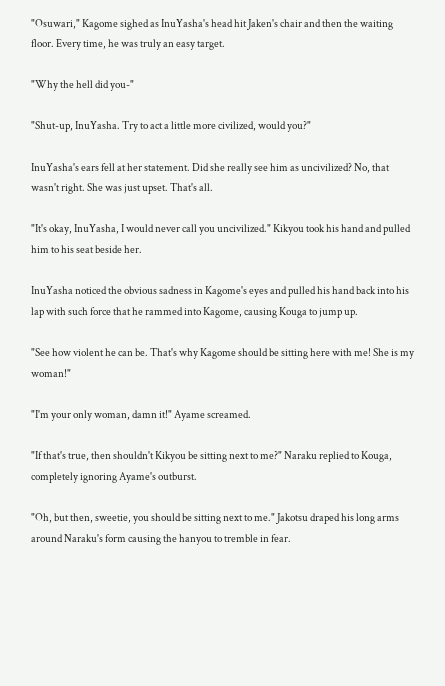"Osuwari," Kagome sighed as InuYasha's head hit Jaken's chair and then the waiting floor. Every time, he was truly an easy target.

"Why the hell did you-"

"Shut-up, InuYasha. Try to act a little more civilized, would you?"

InuYasha's ears fell at her statement. Did she really see him as uncivilized? No, that wasn't right. She was just upset. That's all.

"It's okay, InuYasha, I would never call you uncivilized." Kikyou took his hand and pulled him to his seat beside her.

InuYasha noticed the obvious sadness in Kagome's eyes and pulled his hand back into his lap with such force that he rammed into Kagome, causing Kouga to jump up.

"See how violent he can be. That's why Kagome should be sitting here with me! She is my woman!"

"I'm your only woman, damn it!" Ayame screamed.

"If that's true, then shouldn't Kikyou be sitting next to me?" Naraku replied to Kouga, completely ignoring Ayame's outburst.

"Oh, but then, sweetie, you should be sitting next to me." Jakotsu draped his long arms around Naraku's form causing the hanyou to tremble in fear.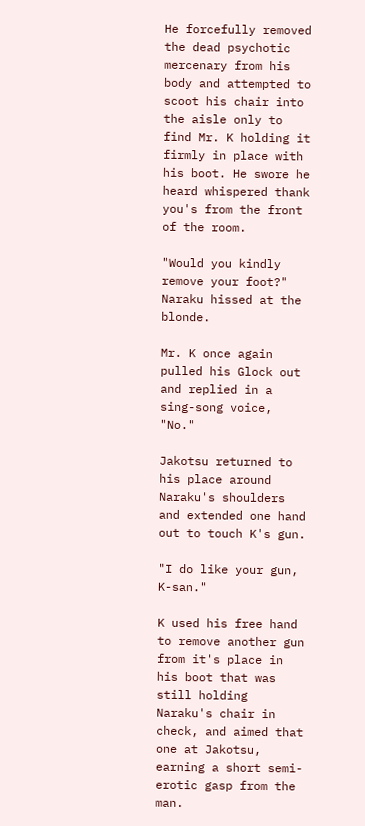He forcefully removed the dead psychotic mercenary from his body and attempted to scoot his chair into the aisle only to find Mr. K holding it firmly in place with his boot. He swore he heard whispered thank you's from the front of the room.

"Would you kindly remove your foot?" Naraku hissed at the blonde.

Mr. K once again pulled his Glock out and replied in a sing-song voice, "No."

Jakotsu returned to his place around Naraku's shoulders and extended one hand out to touch K's gun.

"I do like your gun, K-san."

K used his free hand to remove another gun from it's place in his boot that was still holding Naraku's chair in check, and aimed that one at Jakotsu, earning a short semi-erotic gasp from the man.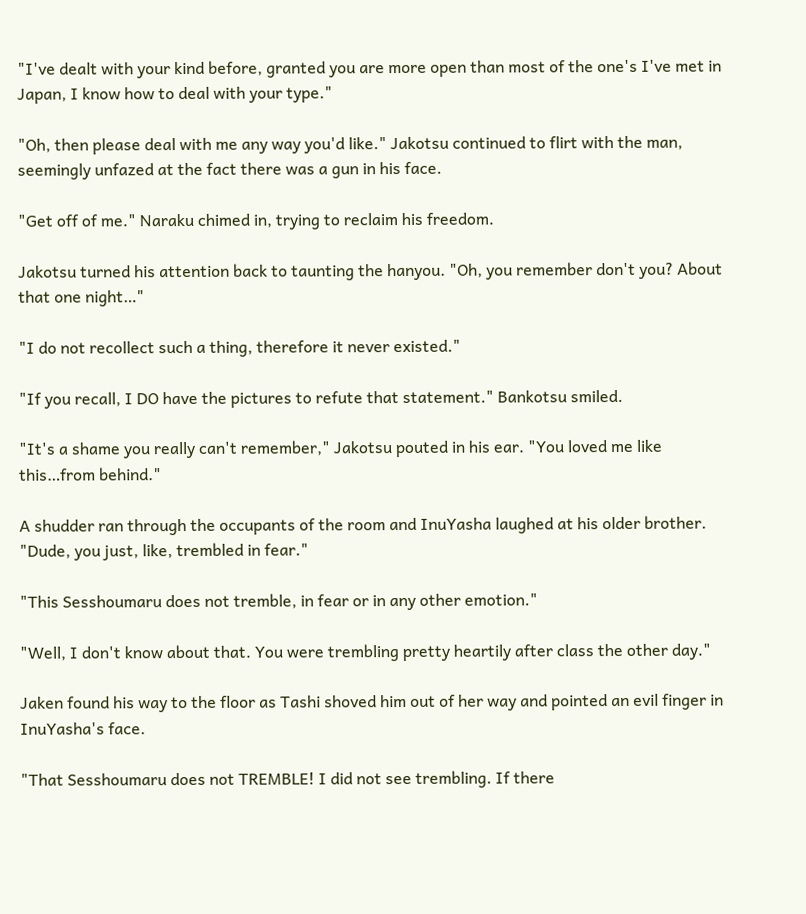"I've dealt with your kind before, granted you are more open than most of the one's I've met in Japan, I know how to deal with your type."

"Oh, then please deal with me any way you'd like." Jakotsu continued to flirt with the man, seemingly unfazed at the fact there was a gun in his face.

"Get off of me." Naraku chimed in, trying to reclaim his freedom.

Jakotsu turned his attention back to taunting the hanyou. "Oh, you remember don't you? About that one night…"

"I do not recollect such a thing, therefore it never existed."

"If you recall, I DO have the pictures to refute that statement." Bankotsu smiled.

"It's a shame you really can't remember," Jakotsu pouted in his ear. "You loved me like this…from behind."

A shudder ran through the occupants of the room and InuYasha laughed at his older brother. "Dude, you just, like, trembled in fear."

"This Sesshoumaru does not tremble, in fear or in any other emotion."

"Well, I don't know about that. You were trembling pretty heartily after class the other day."

Jaken found his way to the floor as Tashi shoved him out of her way and pointed an evil finger in InuYasha's face.

"That Sesshoumaru does not TREMBLE! I did not see trembling. If there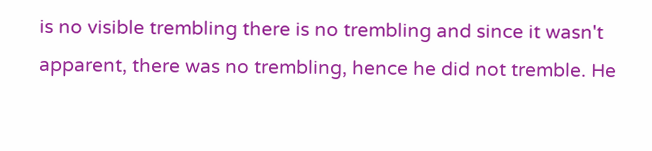is no visible trembling there is no trembling and since it wasn't apparent, there was no trembling, hence he did not tremble. He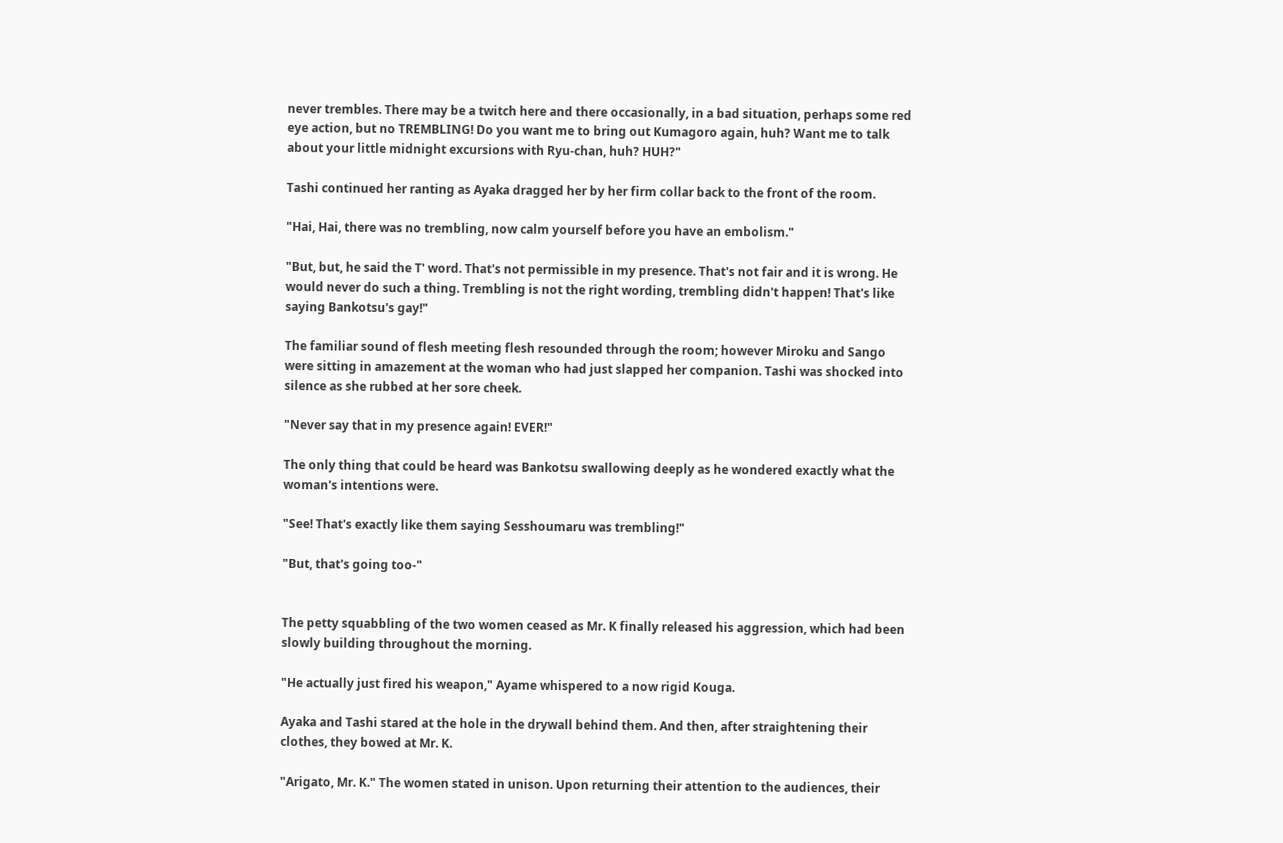never trembles. There may be a twitch here and there occasionally, in a bad situation, perhaps some red eye action, but no TREMBLING! Do you want me to bring out Kumagoro again, huh? Want me to talk about your little midnight excursions with Ryu-chan, huh? HUH?"

Tashi continued her ranting as Ayaka dragged her by her firm collar back to the front of the room.

"Hai, Hai, there was no trembling, now calm yourself before you have an embolism."

"But, but, he said the T' word. That's not permissible in my presence. That's not fair and it is wrong. He would never do such a thing. Trembling is not the right wording, trembling didn't happen! That's like saying Bankotsu's gay!"

The familiar sound of flesh meeting flesh resounded through the room; however Miroku and Sango were sitting in amazement at the woman who had just slapped her companion. Tashi was shocked into silence as she rubbed at her sore cheek.

"Never say that in my presence again! EVER!"

The only thing that could be heard was Bankotsu swallowing deeply as he wondered exactly what the woman's intentions were.

"See! That's exactly like them saying Sesshoumaru was trembling!"

"But, that's going too-"


The petty squabbling of the two women ceased as Mr. K finally released his aggression, which had been slowly building throughout the morning.

"He actually just fired his weapon," Ayame whispered to a now rigid Kouga.

Ayaka and Tashi stared at the hole in the drywall behind them. And then, after straightening their clothes, they bowed at Mr. K.

"Arigato, Mr. K." The women stated in unison. Upon returning their attention to the audiences, their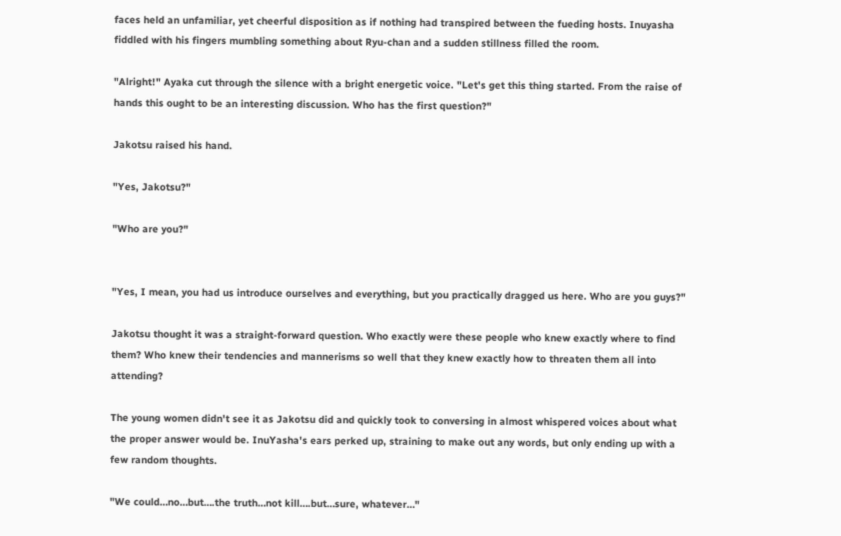faces held an unfamiliar, yet cheerful disposition as if nothing had transpired between the fueding hosts. Inuyasha fiddled with his fingers mumbling something about Ryu-chan and a sudden stillness filled the room.

"Alright!" Ayaka cut through the silence with a bright energetic voice. "Let's get this thing started. From the raise of hands this ought to be an interesting discussion. Who has the first question?"

Jakotsu raised his hand.

"Yes, Jakotsu?"

"Who are you?"


"Yes, I mean, you had us introduce ourselves and everything, but you practically dragged us here. Who are you guys?"

Jakotsu thought it was a straight-forward question. Who exactly were these people who knew exactly where to find them? Who knew their tendencies and mannerisms so well that they knew exactly how to threaten them all into attending?

The young women didn't see it as Jakotsu did and quickly took to conversing in almost whispered voices about what the proper answer would be. InuYasha's ears perked up, straining to make out any words, but only ending up with a few random thoughts.

"We could…no…but….the truth…not kill….but…sure, whatever…"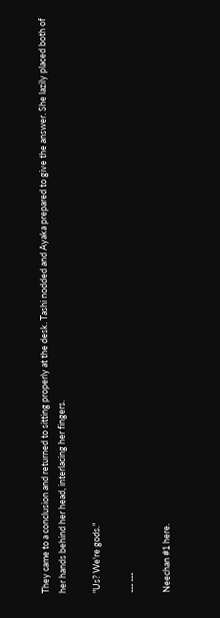They came to a conclusion and returned to sitting properly at the desk. Tashi nodded and Ayaka prepared to give the answer. She lazily placed both of her hands behind her head, interlacing her fingers.

"Us? We're gods."

--- ---

Neechan #1 here.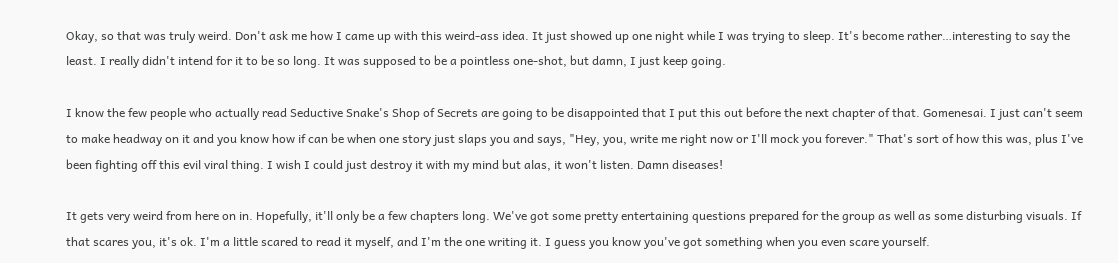Okay, so that was truly weird. Don't ask me how I came up with this weird-ass idea. It just showed up one night while I was trying to sleep. It's become rather…interesting to say the least. I really didn't intend for it to be so long. It was supposed to be a pointless one-shot, but damn, I just keep going.

I know the few people who actually read Seductive Snake's Shop of Secrets are going to be disappointed that I put this out before the next chapter of that. Gomenesai. I just can't seem to make headway on it and you know how if can be when one story just slaps you and says, "Hey, you, write me right now or I'll mock you forever." That's sort of how this was, plus I've been fighting off this evil viral thing. I wish I could just destroy it with my mind but alas, it won't listen. Damn diseases!

It gets very weird from here on in. Hopefully, it'll only be a few chapters long. We've got some pretty entertaining questions prepared for the group as well as some disturbing visuals. If that scares you, it's ok. I'm a little scared to read it myself, and I'm the one writing it. I guess you know you've got something when you even scare yourself.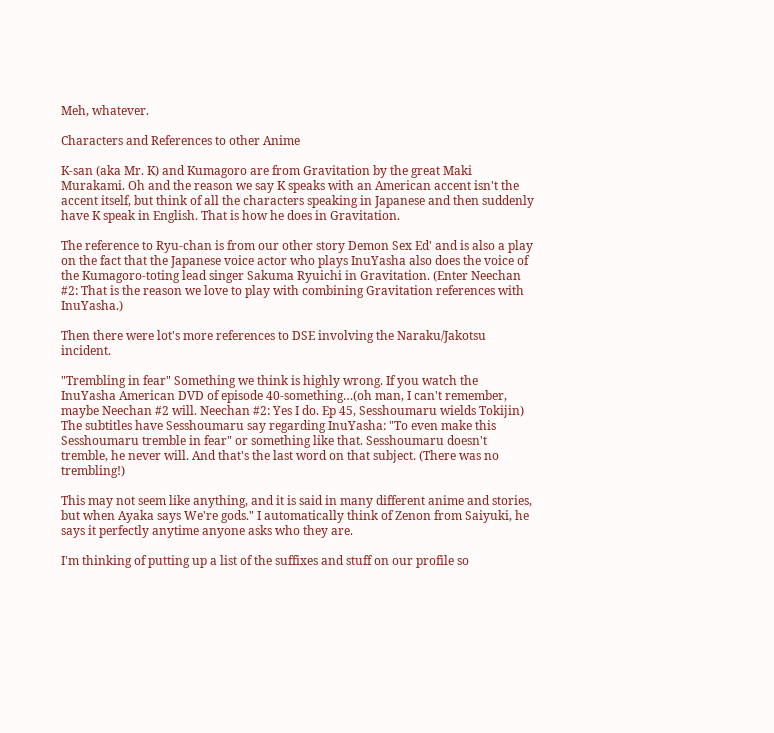Meh, whatever.

Characters and References to other Anime

K-san (aka Mr. K) and Kumagoro are from Gravitation by the great Maki Murakami. Oh and the reason we say K speaks with an American accent isn't the accent itself, but think of all the characters speaking in Japanese and then suddenly have K speak in English. That is how he does in Gravitation.

The reference to Ryu-chan is from our other story Demon Sex Ed' and is also a play on the fact that the Japanese voice actor who plays InuYasha also does the voice of the Kumagoro-toting lead singer Sakuma Ryuichi in Gravitation. (Enter Neechan #2: That is the reason we love to play with combining Gravitation references with InuYasha.)

Then there were lot's more references to DSE involving the Naraku/Jakotsu incident.

"Trembling in fear" Something we think is highly wrong. If you watch the InuYasha American DVD of episode 40-something…(oh man, I can't remember, maybe Neechan #2 will. Neechan #2: Yes I do. Ep 45, Sesshoumaru wields Tokijin) The subtitles have Sesshoumaru say regarding InuYasha: "To even make this Sesshoumaru tremble in fear" or something like that. Sesshoumaru doesn't tremble, he never will. And that's the last word on that subject. (There was no trembling!)

This may not seem like anything, and it is said in many different anime and stories, but when Ayaka says We're gods." I automatically think of Zenon from Saiyuki, he says it perfectly anytime anyone asks who they are.

I'm thinking of putting up a list of the suffixes and stuff on our profile so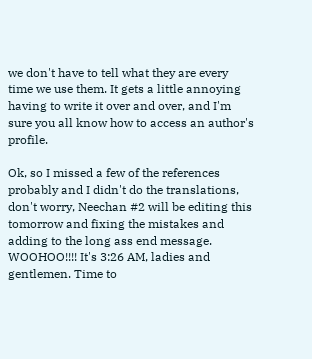we don't have to tell what they are every time we use them. It gets a little annoying having to write it over and over, and I'm sure you all know how to access an author's profile.

Ok, so I missed a few of the references probably and I didn't do the translations, don't worry, Neechan #2 will be editing this tomorrow and fixing the mistakes and adding to the long ass end message. WOOHOO!!!! It's 3:26 AM, ladies and gentlemen. Time to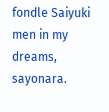fondle Saiyuki men in my dreams, sayonara.